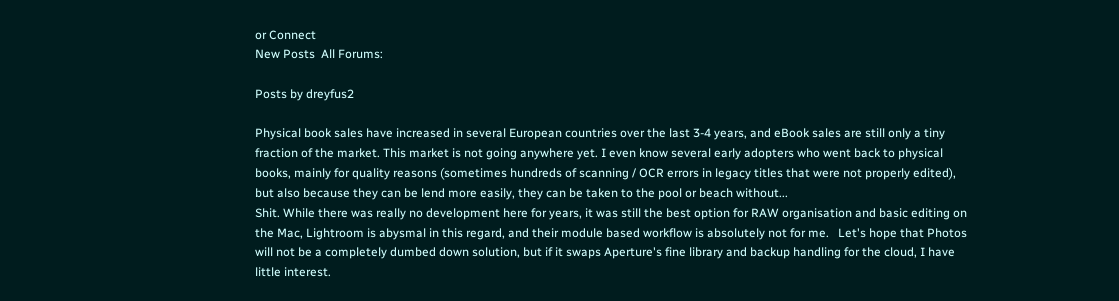or Connect
New Posts  All Forums:

Posts by dreyfus2

Physical book sales have increased in several European countries over the last 3-4 years, and eBook sales are still only a tiny fraction of the market. This market is not going anywhere yet. I even know several early adopters who went back to physical books, mainly for quality reasons (sometimes hundreds of scanning / OCR errors in legacy titles that were not properly edited), but also because they can be lend more easily, they can be taken to the pool or beach without...
Shit. While there was really no development here for years, it was still the best option for RAW organisation and basic editing on the Mac, Lightroom is abysmal in this regard, and their module based workflow is absolutely not for me.   Let's hope that Photos will not be a completely dumbed down solution, but if it swaps Aperture's fine library and backup handling for the cloud, I have little interest.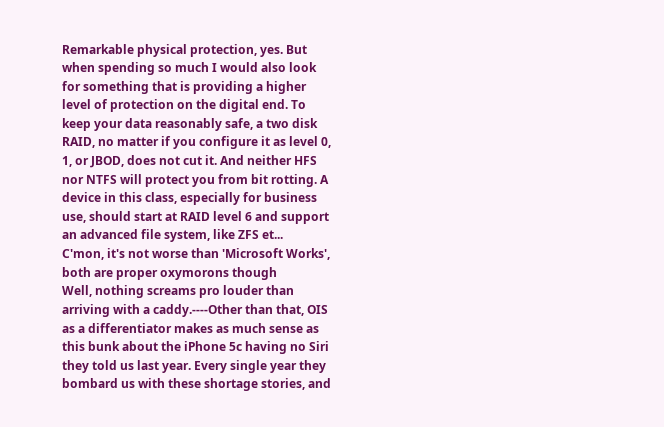Remarkable physical protection, yes. But when spending so much I would also look for something that is providing a higher level of protection on the digital end. To keep your data reasonably safe, a two disk RAID, no matter if you configure it as level 0, 1, or JBOD, does not cut it. And neither HFS nor NTFS will protect you from bit rotting. A device in this class, especially for business use, should start at RAID level 6 and support an advanced file system, like ZFS et...
C'mon, it's not worse than 'Microsoft Works', both are proper oxymorons though
Well, nothing screams pro louder than arriving with a caddy.----Other than that, OIS as a differentiator makes as much sense as this bunk about the iPhone 5c having no Siri they told us last year. Every single year they bombard us with these shortage stories, and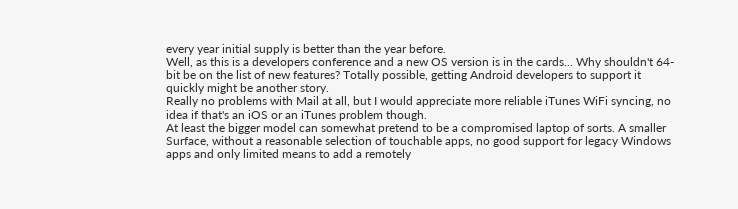every year initial supply is better than the year before.
Well, as this is a developers conference and a new OS version is in the cards... Why shouldn't 64-bit be on the list of new features? Totally possible, getting Android developers to support it quickly might be another story.
Really no problems with Mail at all, but I would appreciate more reliable iTunes WiFi syncing, no idea if that's an iOS or an iTunes problem though.
At least the bigger model can somewhat pretend to be a compromised laptop of sorts. A smaller Surface, without a reasonable selection of touchable apps, no good support for legacy Windows apps and only limited means to add a remotely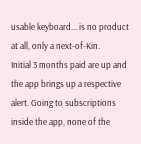usable keyboard... is no product at all, only a next-of-Kin.
Initial 3 months paid are up and the app brings up a respective alert. Going to subscriptions inside the app, none of the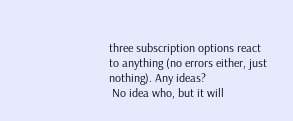three subscription options react to anything (no errors either, just nothing). Any ideas?
 No idea who, but it will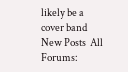likely be a cover band
New Posts  All Forums: